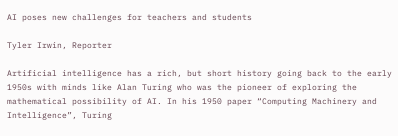AI poses new challenges for teachers and students

Tyler Irwin, Reporter

Artificial intelligence has a rich, but short history going back to the early 1950s with minds like Alan Turing who was the pioneer of exploring the mathematical possibility of AI. In his 1950 paper “Computing Machinery and Intelligence”, Turing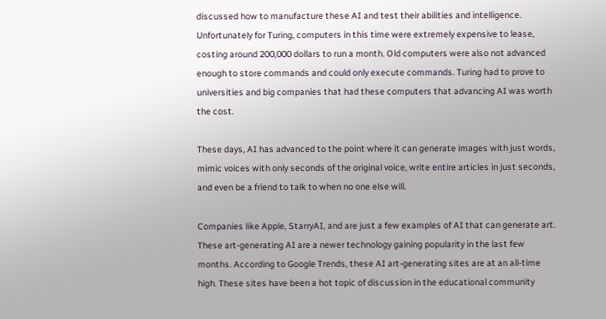discussed how to manufacture these AI and test their abilities and intelligence. Unfortunately for Turing, computers in this time were extremely expensive to lease, costing around 200,000 dollars to run a month. Old computers were also not advanced enough to store commands and could only execute commands. Turing had to prove to universities and big companies that had these computers that advancing AI was worth the cost.

These days, AI has advanced to the point where it can generate images with just words, mimic voices with only seconds of the original voice, write entire articles in just seconds, and even be a friend to talk to when no one else will.

Companies like Apple, StarryAI, and are just a few examples of AI that can generate art. These art-generating AI are a newer technology gaining popularity in the last few months. According to Google Trends, these AI art-generating sites are at an all-time high. These sites have been a hot topic of discussion in the educational community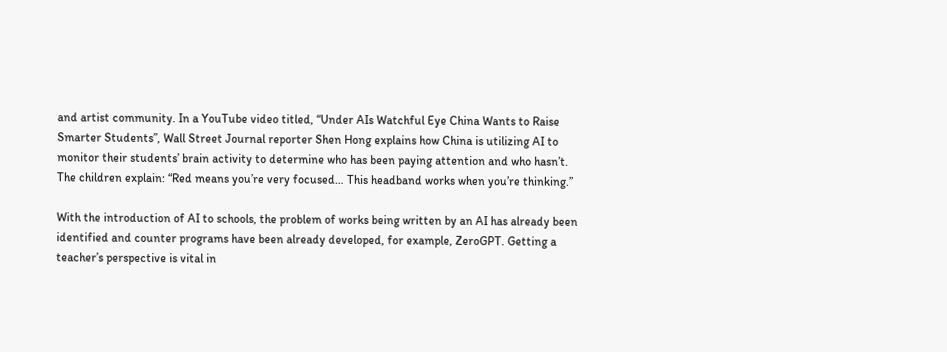and artist community. In a YouTube video titled, “Under AIs Watchful Eye China Wants to Raise Smarter Students”, Wall Street Journal reporter Shen Hong explains how China is utilizing AI to monitor their students’ brain activity to determine who has been paying attention and who hasn’t. The children explain: “Red means you’re very focused… This headband works when you’re thinking.”

With the introduction of AI to schools, the problem of works being written by an AI has already been identified and counter programs have been already developed, for example, ZeroGPT. Getting a teacher’s perspective is vital in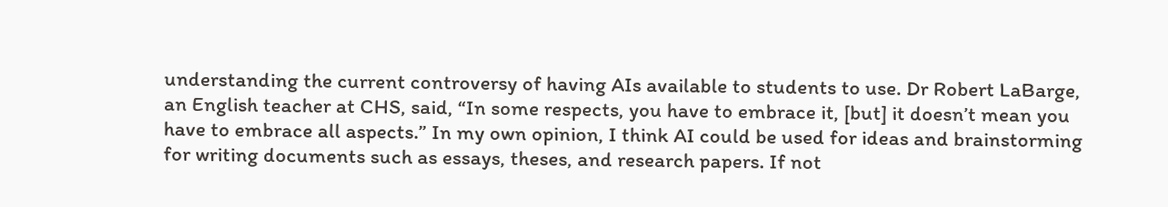understanding the current controversy of having AIs available to students to use. Dr Robert LaBarge, an English teacher at CHS, said, “In some respects, you have to embrace it, [but] it doesn’t mean you have to embrace all aspects.” In my own opinion, I think AI could be used for ideas and brainstorming for writing documents such as essays, theses, and research papers. If not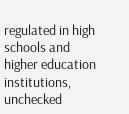regulated in high schools and higher education institutions, unchecked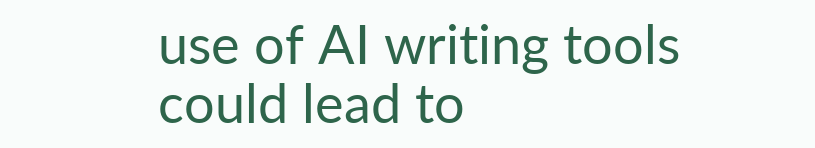use of AI writing tools could lead to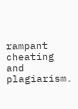rampant cheating and plagiarism.